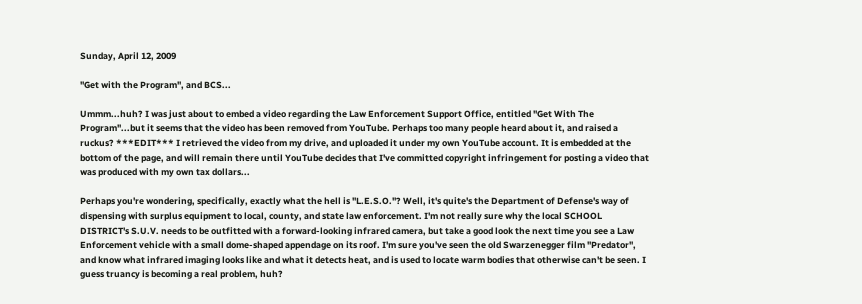Sunday, April 12, 2009

"Get with the Program", and BCS...

Ummm...huh? I was just about to embed a video regarding the Law Enforcement Support Office, entitled "Get With The Program"...but it seems that the video has been removed from YouTube. Perhaps too many people heard about it, and raised a ruckus? ***EDIT*** I retrieved the video from my drive, and uploaded it under my own YouTube account. It is embedded at the bottom of the page, and will remain there until YouTube decides that I've committed copyright infringement for posting a video that was produced with my own tax dollars...

Perhaps you're wondering, specifically, exactly what the hell is "L.E.S.O."? Well, it's quite's the Department of Defense's way of dispensing with surplus equipment to local, county, and state law enforcement. I'm not really sure why the local SCHOOL DISTRICT's S.U.V. needs to be outfitted with a forward-looking infrared camera, but take a good look the next time you see a Law Enforcement vehicle with a small dome-shaped appendage on its roof. I'm sure you've seen the old Swarzenegger film "Predator", and know what infrared imaging looks like and what it detects heat, and is used to locate warm bodies that otherwise can't be seen. I guess truancy is becoming a real problem, huh?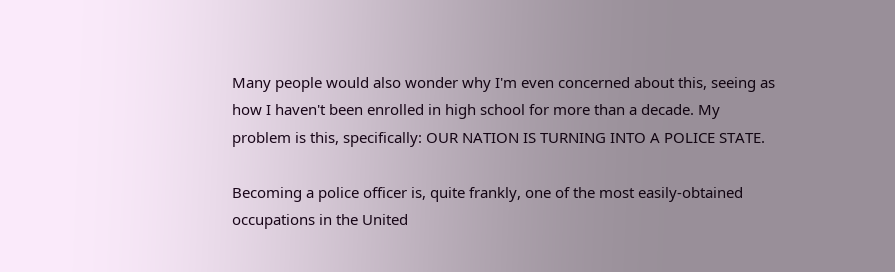Many people would also wonder why I'm even concerned about this, seeing as how I haven't been enrolled in high school for more than a decade. My problem is this, specifically: OUR NATION IS TURNING INTO A POLICE STATE.

Becoming a police officer is, quite frankly, one of the most easily-obtained occupations in the United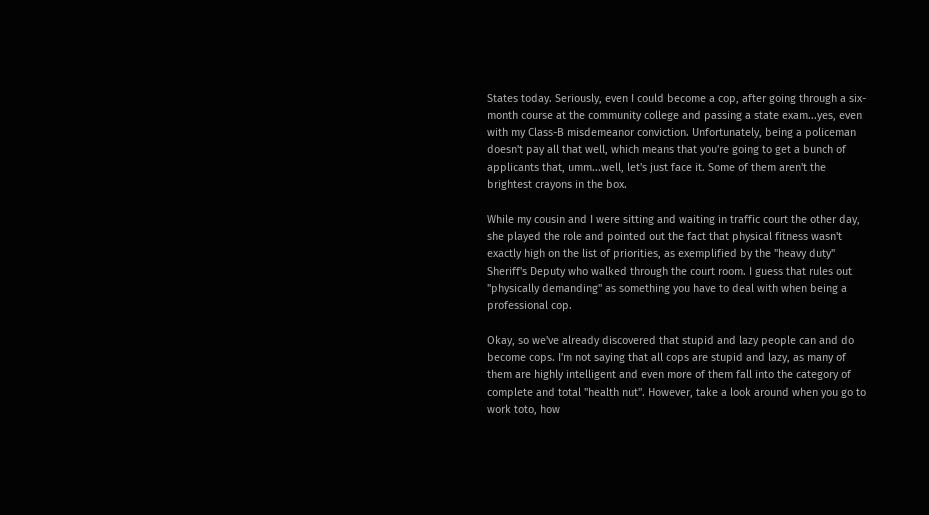States today. Seriously, even I could become a cop, after going through a six-month course at the community college and passing a state exam...yes, even with my Class-B misdemeanor conviction. Unfortunately, being a policeman doesn't pay all that well, which means that you're going to get a bunch of applicants that, umm...well, let's just face it. Some of them aren't the brightest crayons in the box.

While my cousin and I were sitting and waiting in traffic court the other day, she played the role and pointed out the fact that physical fitness wasn't exactly high on the list of priorities, as exemplified by the "heavy duty" Sheriff's Deputy who walked through the court room. I guess that rules out "physically demanding" as something you have to deal with when being a professional cop.

Okay, so we've already discovered that stupid and lazy people can and do become cops. I'm not saying that all cops are stupid and lazy, as many of them are highly intelligent and even more of them fall into the category of complete and total "health nut". However, take a look around when you go to work toto, how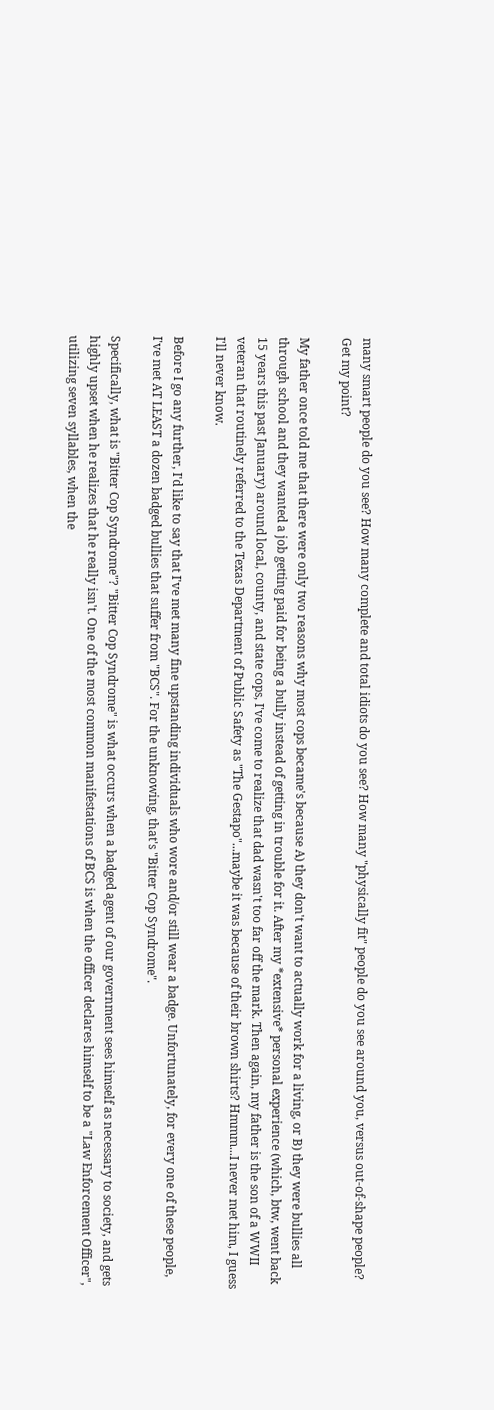many smart people do you see? How many complete and total idiots do you see? How many "physically fit" people do you see around you, versus out-of-shape people? Get my point?

My father once told me that there were only two reasons why most cops became's because A) they don't want to actually work for a living, or B) they were bullies all through school and they wanted a job getting paid for being a bully instead of getting in trouble for it. After my *extensive* personal experience (which, btw, went back 15 years this past January) around local, county, and state cops, I've come to realize that dad wasn't too far off the mark. Then again, my father is the son of a WWII veteran that routinely referred to the Texas Department of Public Safety as "The Gestapo"...maybe it was because of their brown shirts? Hmmm...I never met him, I guess I'll never know.

Before I go any further, I'd like to say that I've met many fine upstanding individuals who wore and/or still wear a badge. Unfortunately, for every one of these people, I've met AT LEAST a dozen badged bullies that suffer from "BCS". For the unknowing, that's "Bitter Cop Syndrome".

Specifically, what is "Bitter Cop Syndrome"? "Bitter Cop Syndrome" is what occurs when a badged agent of our government sees himself as necessary to society, and gets highly upset when he realizes that he really isn't. One of the most common manifestations of BCS is when the officer declares himself to be a "Law Enforcement Officer", utilizing seven syllables, when the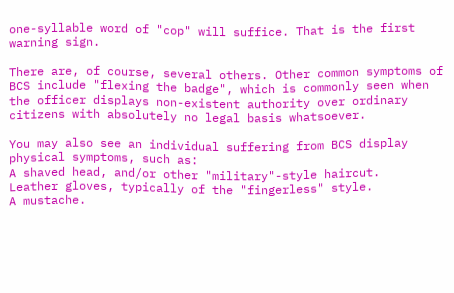one-syllable word of "cop" will suffice. That is the first warning sign.

There are, of course, several others. Other common symptoms of BCS include "flexing the badge", which is commonly seen when the officer displays non-existent authority over ordinary citizens with absolutely no legal basis whatsoever.

You may also see an individual suffering from BCS display physical symptoms, such as:
A shaved head, and/or other "military"-style haircut.
Leather gloves, typically of the "fingerless" style.
A mustache.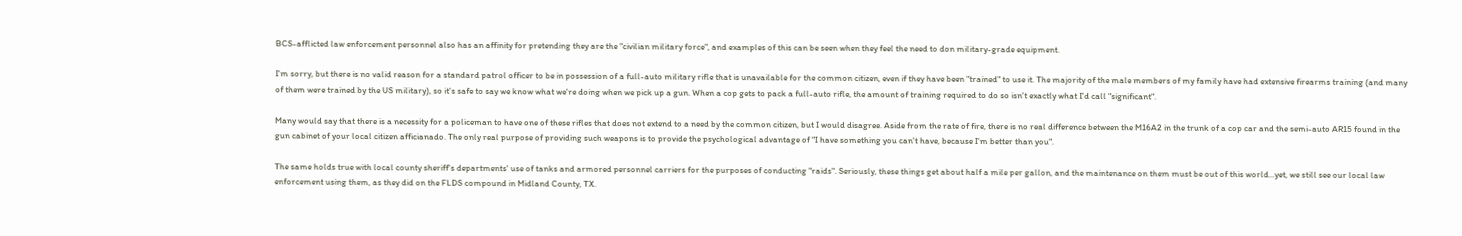BCS-afflicted law enforcement personnel also has an affinity for pretending they are the "civilian military force", and examples of this can be seen when they feel the need to don military-grade equipment.

I'm sorry, but there is no valid reason for a standard patrol officer to be in possession of a full-auto military rifle that is unavailable for the common citizen, even if they have been "trained" to use it. The majority of the male members of my family have had extensive firearms training (and many of them were trained by the US military), so it's safe to say we know what we're doing when we pick up a gun. When a cop gets to pack a full-auto rifle, the amount of training required to do so isn't exactly what I'd call "significant".

Many would say that there is a necessity for a policeman to have one of these rifles that does not extend to a need by the common citizen, but I would disagree. Aside from the rate of fire, there is no real difference between the M16A2 in the trunk of a cop car and the semi-auto AR15 found in the gun cabinet of your local citizen afficianado. The only real purpose of providing such weapons is to provide the psychological advantage of "I have something you can't have, because I'm better than you".

The same holds true with local county sheriff's departments' use of tanks and armored personnel carriers for the purposes of conducting "raids". Seriously, these things get about half a mile per gallon, and the maintenance on them must be out of this world...yet, we still see our local law enforcement using them, as they did on the FLDS compound in Midland County, TX.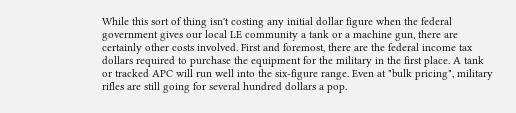While this sort of thing isn't costing any initial dollar figure when the federal government gives our local LE community a tank or a machine gun, there are certainly other costs involved. First and foremost, there are the federal income tax dollars required to purchase the equipment for the military in the first place. A tank or tracked APC will run well into the six-figure range. Even at "bulk pricing", military rifles are still going for several hundred dollars a pop.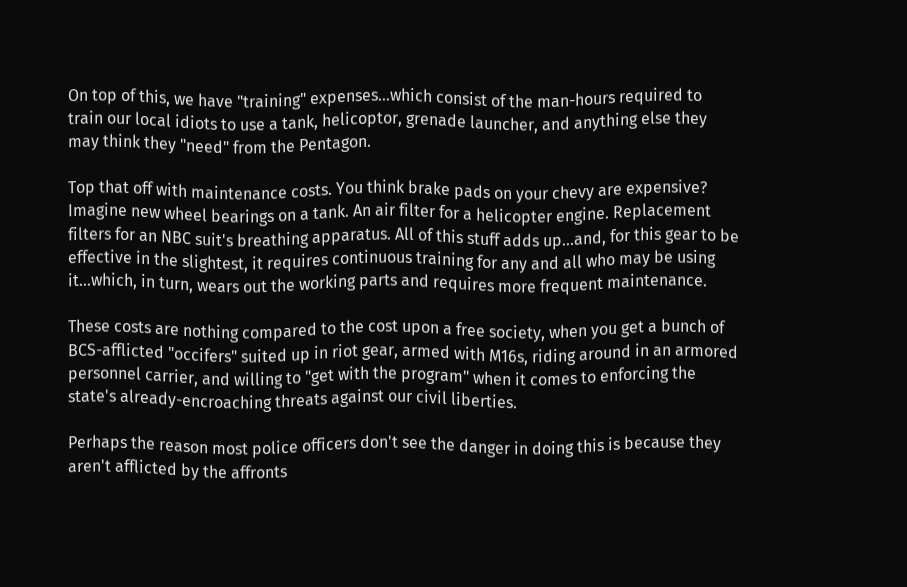On top of this, we have "training" expenses...which consist of the man-hours required to train our local idiots to use a tank, helicoptor, grenade launcher, and anything else they may think they "need" from the Pentagon.

Top that off with maintenance costs. You think brake pads on your chevy are expensive? Imagine new wheel bearings on a tank. An air filter for a helicopter engine. Replacement filters for an NBC suit's breathing apparatus. All of this stuff adds up...and, for this gear to be effective in the slightest, it requires continuous training for any and all who may be using it...which, in turn, wears out the working parts and requires more frequent maintenance.

These costs are nothing compared to the cost upon a free society, when you get a bunch of BCS-afflicted "occifers" suited up in riot gear, armed with M16s, riding around in an armored personnel carrier, and willing to "get with the program" when it comes to enforcing the state's already-encroaching threats against our civil liberties.

Perhaps the reason most police officers don't see the danger in doing this is because they aren't afflicted by the affronts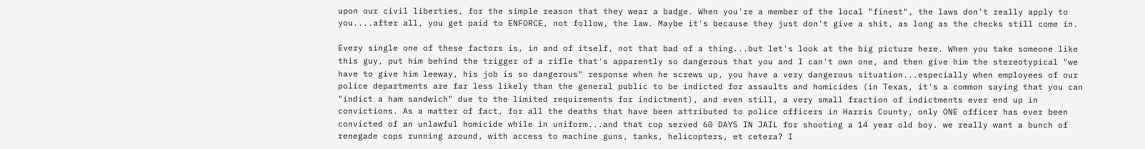upon our civil liberties, for the simple reason that they wear a badge. When you're a member of the local "finest", the laws don't really apply to you....after all, you get paid to ENFORCE, not follow, the law. Maybe it's because they just don't give a shit, as long as the checks still come in.

Every single one of these factors is, in and of itself, not that bad of a thing...but let's look at the big picture here. When you take someone like this guy, put him behind the trigger of a rifle that's apparently so dangerous that you and I can't own one, and then give him the stereotypical "we have to give him leeway, his job is so dangerous" response when he screws up, you have a very dangerous situation...especially when employees of our police departments are far less likely than the general public to be indicted for assaults and homicides (in Texas, it's a common saying that you can "indict a ham sandwich" due to the limited requirements for indictment), and even still, a very small fraction of indictments ever end up in convictions. As a matter of fact, for all the deaths that have been attributed to police officers in Harris County, only ONE officer has ever been convicted of an unlawful homicide while in uniform...and that cop served 60 DAYS IN JAIL for shooting a 14 year old boy. we really want a bunch of renegade cops running around, with access to machine guns, tanks, helicopters, et cetera? I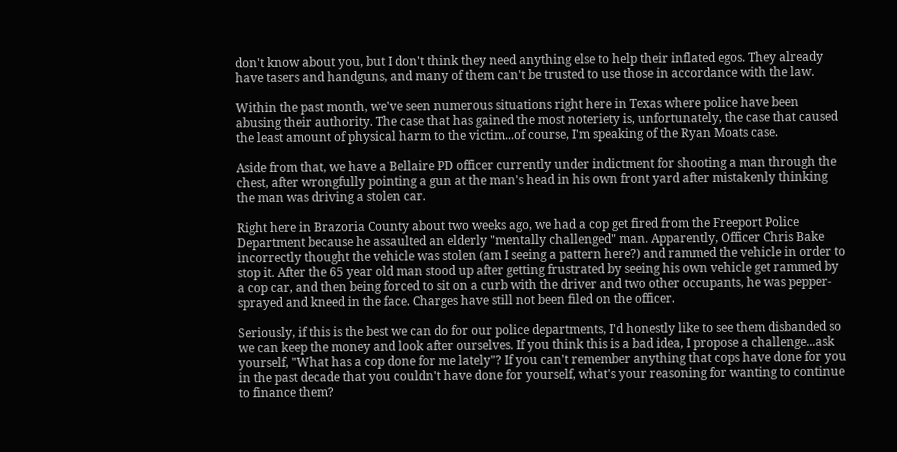don't know about you, but I don't think they need anything else to help their inflated egos. They already have tasers and handguns, and many of them can't be trusted to use those in accordance with the law.

Within the past month, we've seen numerous situations right here in Texas where police have been abusing their authority. The case that has gained the most noteriety is, unfortunately, the case that caused the least amount of physical harm to the victim...of course, I'm speaking of the Ryan Moats case.

Aside from that, we have a Bellaire PD officer currently under indictment for shooting a man through the chest, after wrongfully pointing a gun at the man's head in his own front yard after mistakenly thinking the man was driving a stolen car.

Right here in Brazoria County about two weeks ago, we had a cop get fired from the Freeport Police Department because he assaulted an elderly "mentally challenged" man. Apparently, Officer Chris Bake incorrectly thought the vehicle was stolen (am I seeing a pattern here?) and rammed the vehicle in order to stop it. After the 65 year old man stood up after getting frustrated by seeing his own vehicle get rammed by a cop car, and then being forced to sit on a curb with the driver and two other occupants, he was pepper-sprayed and kneed in the face. Charges have still not been filed on the officer.

Seriously, if this is the best we can do for our police departments, I'd honestly like to see them disbanded so we can keep the money and look after ourselves. If you think this is a bad idea, I propose a challenge...ask yourself, "What has a cop done for me lately"? If you can't remember anything that cops have done for you in the past decade that you couldn't have done for yourself, what's your reasoning for wanting to continue to finance them?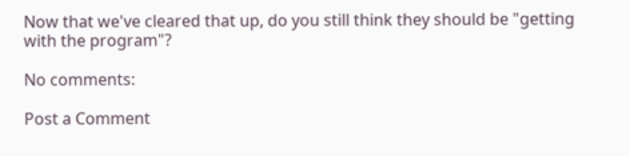Now that we've cleared that up, do you still think they should be "getting with the program"?

No comments:

Post a Comment